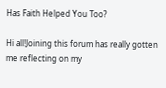Has Faith Helped You Too?

Hi all!Joining this forum has really gotten me reflecting on my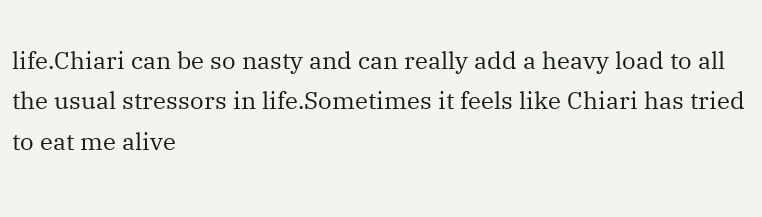life.Chiari can be so nasty and can really add a heavy load to all the usual stressors in life.Sometimes it feels like Chiari has tried to eat me alive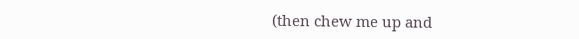(then chew me up and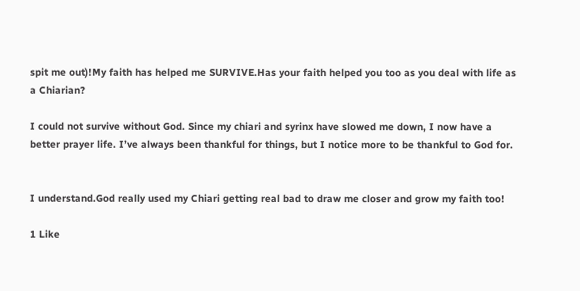spit me out)!My faith has helped me SURVIVE.Has your faith helped you too as you deal with life as a Chiarian?

I could not survive without God. Since my chiari and syrinx have slowed me down, I now have a better prayer life. I’ve always been thankful for things, but I notice more to be thankful to God for.


I understand.God really used my Chiari getting real bad to draw me closer and grow my faith too!

1 Like